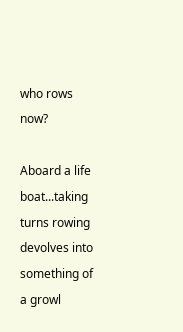who rows now?

Aboard a life boat...taking turns rowing devolves into something of a growl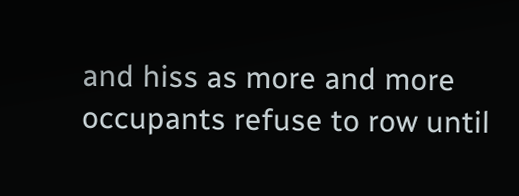and hiss as more and more occupants refuse to row until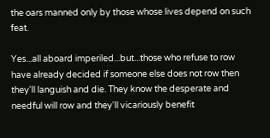the oars manned only by those whose lives depend on such feat.

Yes...all aboard imperiled...but...those who refuse to row have already decided if someone else does not row then they'll languish and die. They know the desperate and needful will row and they'll vicariously benefit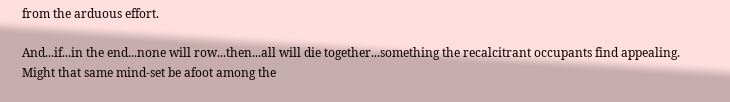from the arduous effort.

And...if...in the end...none will row...then...all will die together...something the recalcitrant occupants find appealing. Might that same mind-set be afoot among the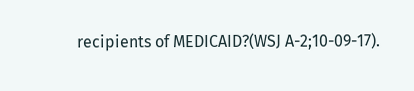recipients of MEDICAID?(WSJ A-2;10-09-17).